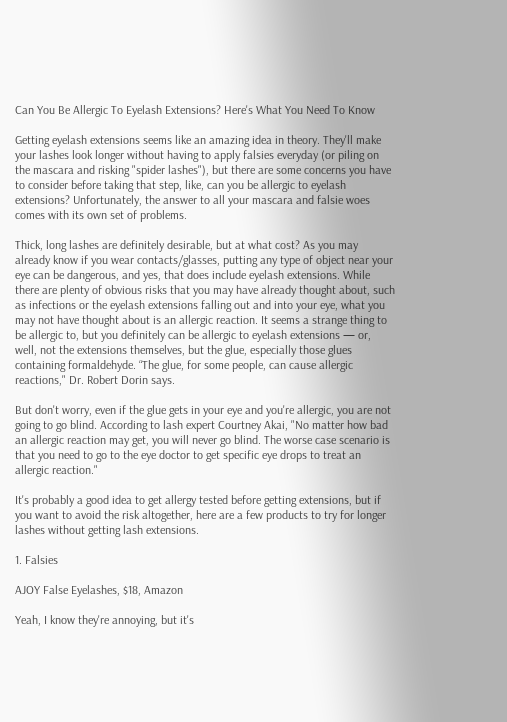Can You Be Allergic To Eyelash Extensions? Here's What You Need To Know

Getting eyelash extensions seems like an amazing idea in theory. They'll make your lashes look longer without having to apply falsies everyday (or piling on the mascara and risking "spider lashes"), but there are some concerns you have to consider before taking that step, like, can you be allergic to eyelash extensions? Unfortunately, the answer to all your mascara and falsie woes comes with its own set of problems.

Thick, long lashes are definitely desirable, but at what cost? As you may already know if you wear contacts/glasses, putting any type of object near your eye can be dangerous, and yes, that does include eyelash extensions. While there are plenty of obvious risks that you may have already thought about, such as infections or the eyelash extensions falling out and into your eye, what you may not have thought about is an allergic reaction. It seems a strange thing to be allergic to, but you definitely can be allergic to eyelash extensions — or, well, not the extensions themselves, but the glue, especially those glues containing formaldehyde. “The glue, for some people, can cause allergic reactions," Dr. Robert Dorin says.

But don't worry, even if the glue gets in your eye and you're allergic, you are not going to go blind. According to lash expert Courtney Akai, "No matter how bad an allergic reaction may get, you will never go blind. The worse case scenario is that you need to go to the eye doctor to get specific eye drops to treat an allergic reaction."

It's probably a good idea to get allergy tested before getting extensions, but if you want to avoid the risk altogether, here are a few products to try for longer lashes without getting lash extensions.

1. Falsies

AJOY False Eyelashes, $18, Amazon

Yeah, I know they're annoying, but it's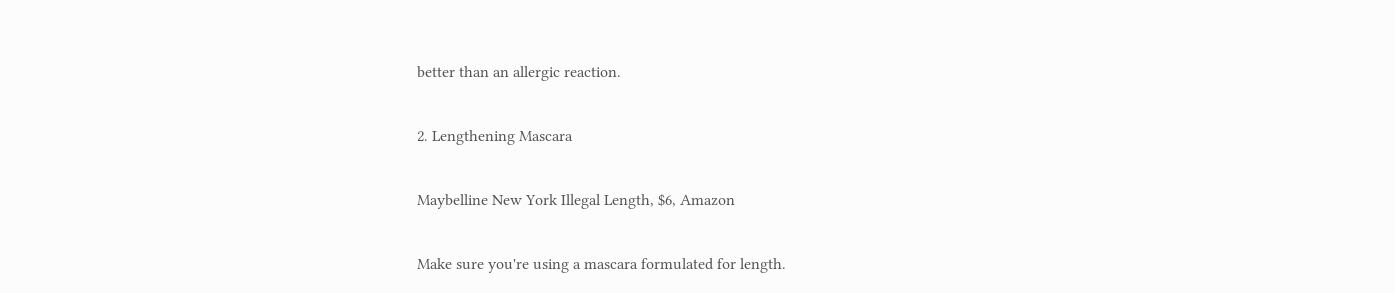better than an allergic reaction.

2. Lengthening Mascara

Maybelline New York Illegal Length, $6, Amazon

Make sure you're using a mascara formulated for length.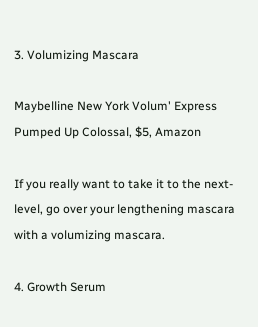3. Volumizing Mascara

Maybelline New York Volum' Express Pumped Up Colossal, $5, Amazon

If you really want to take it to the next-level, go over your lengthening mascara with a volumizing mascara.

4. Growth Serum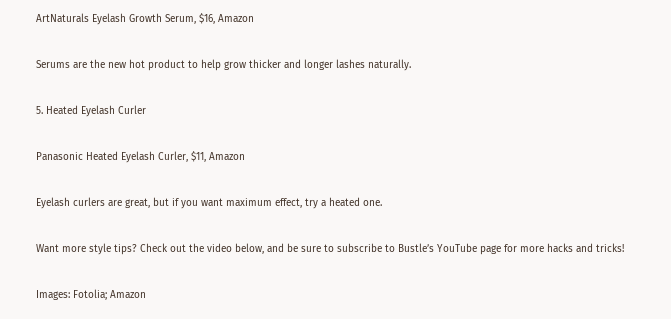ArtNaturals Eyelash Growth Serum, $16, Amazon

Serums are the new hot product to help grow thicker and longer lashes naturally.

5. Heated Eyelash Curler

Panasonic Heated Eyelash Curler, $11, Amazon

Eyelash curlers are great, but if you want maximum effect, try a heated one.

Want more style tips? Check out the video below, and be sure to subscribe to Bustle’s YouTube page for more hacks and tricks!

Images: Fotolia; Amazon